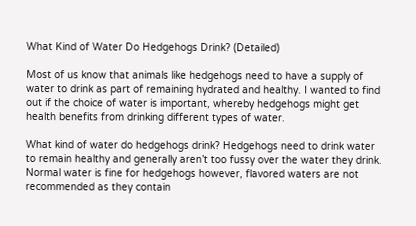What Kind of Water Do Hedgehogs Drink? (Detailed)

Most of us know that animals like hedgehogs need to have a supply of water to drink as part of remaining hydrated and healthy. I wanted to find out if the choice of water is important, whereby hedgehogs might get health benefits from drinking different types of water.

What kind of water do hedgehogs drink? Hedgehogs need to drink water to remain healthy and generally aren’t too fussy over the water they drink. Normal water is fine for hedgehogs however, flavored waters are not recommended as they contain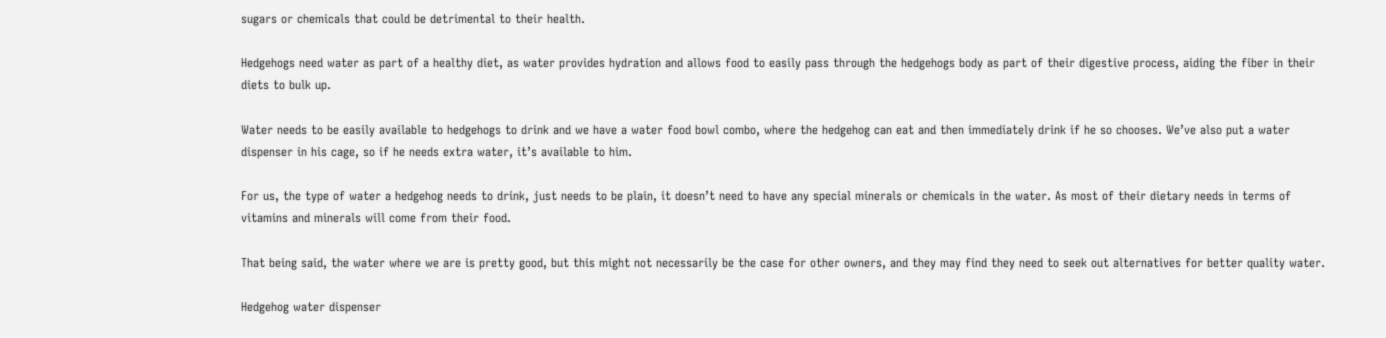sugars or chemicals that could be detrimental to their health.

Hedgehogs need water as part of a healthy diet, as water provides hydration and allows food to easily pass through the hedgehogs body as part of their digestive process, aiding the fiber in their diets to bulk up.

Water needs to be easily available to hedgehogs to drink and we have a water food bowl combo, where the hedgehog can eat and then immediately drink if he so chooses. We’ve also put a water dispenser in his cage, so if he needs extra water, it’s available to him.

For us, the type of water a hedgehog needs to drink, just needs to be plain, it doesn’t need to have any special minerals or chemicals in the water. As most of their dietary needs in terms of vitamins and minerals will come from their food.

That being said, the water where we are is pretty good, but this might not necessarily be the case for other owners, and they may find they need to seek out alternatives for better quality water.

Hedgehog water dispenser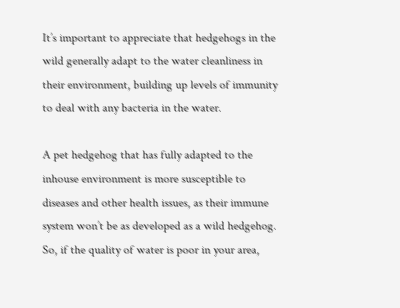It’s important to appreciate that hedgehogs in the wild generally adapt to the water cleanliness in their environment, building up levels of immunity to deal with any bacteria in the water.

A pet hedgehog that has fully adapted to the inhouse environment is more susceptible to diseases and other health issues, as their immune system won’t be as developed as a wild hedgehog. So, if the quality of water is poor in your area,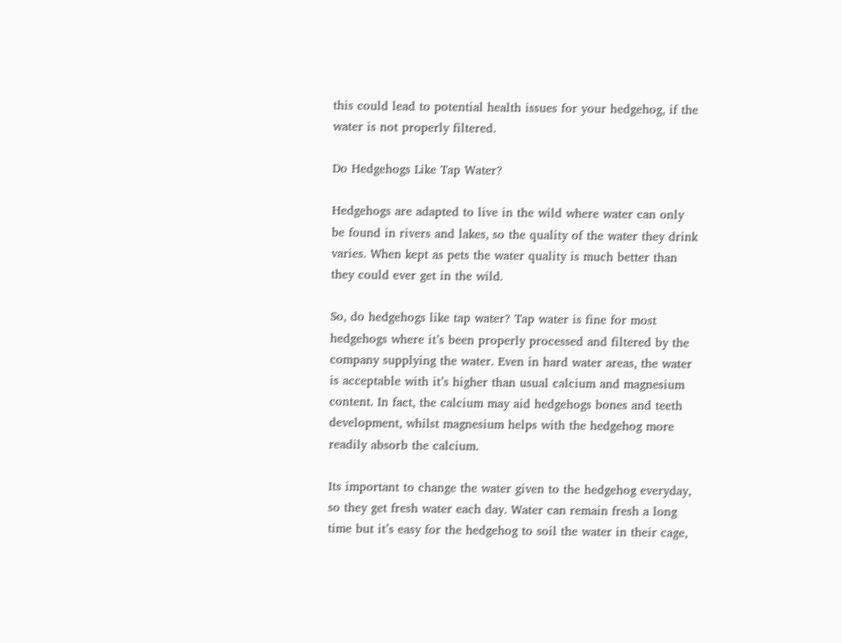this could lead to potential health issues for your hedgehog, if the water is not properly filtered.

Do Hedgehogs Like Tap Water?

Hedgehogs are adapted to live in the wild where water can only be found in rivers and lakes, so the quality of the water they drink varies. When kept as pets the water quality is much better than they could ever get in the wild.

So, do hedgehogs like tap water? Tap water is fine for most hedgehogs where it’s been properly processed and filtered by the company supplying the water. Even in hard water areas, the water is acceptable with it’s higher than usual calcium and magnesium content. In fact, the calcium may aid hedgehogs bones and teeth development, whilst magnesium helps with the hedgehog more readily absorb the calcium.

Its important to change the water given to the hedgehog everyday, so they get fresh water each day. Water can remain fresh a long time but it’s easy for the hedgehog to soil the water in their cage,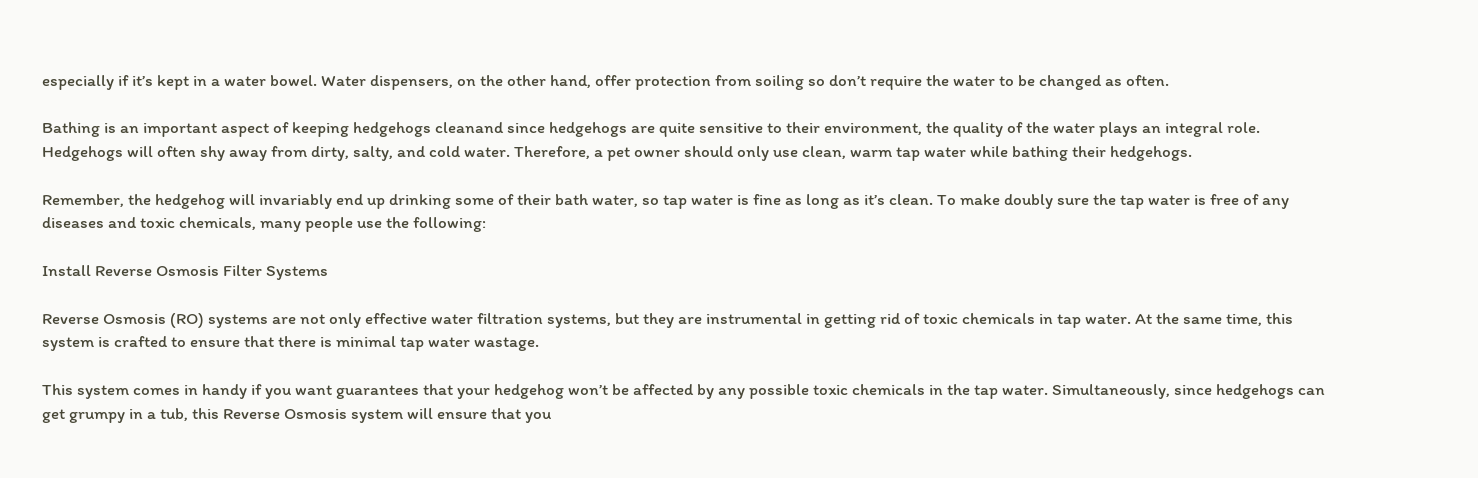especially if it’s kept in a water bowel. Water dispensers, on the other hand, offer protection from soiling so don’t require the water to be changed as often.

Bathing is an important aspect of keeping hedgehogs cleanand since hedgehogs are quite sensitive to their environment, the quality of the water plays an integral role. Hedgehogs will often shy away from dirty, salty, and cold water. Therefore, a pet owner should only use clean, warm tap water while bathing their hedgehogs.

Remember, the hedgehog will invariably end up drinking some of their bath water, so tap water is fine as long as it’s clean. To make doubly sure the tap water is free of any diseases and toxic chemicals, many people use the following:

Install Reverse Osmosis Filter Systems

Reverse Osmosis (RO) systems are not only effective water filtration systems, but they are instrumental in getting rid of toxic chemicals in tap water. At the same time, this system is crafted to ensure that there is minimal tap water wastage.

This system comes in handy if you want guarantees that your hedgehog won’t be affected by any possible toxic chemicals in the tap water. Simultaneously, since hedgehogs can get grumpy in a tub, this Reverse Osmosis system will ensure that you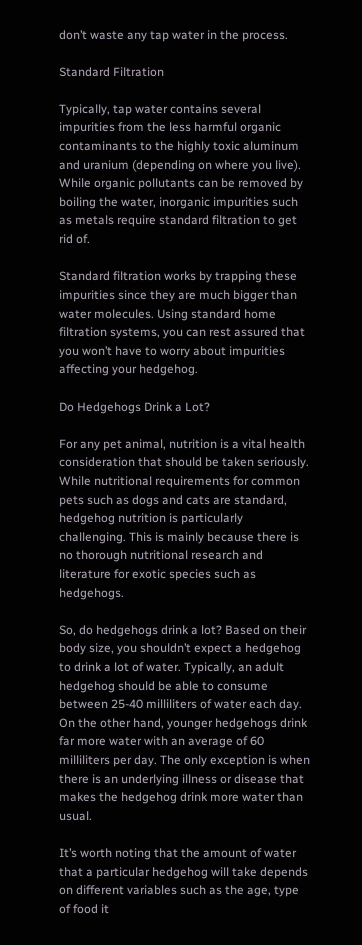don’t waste any tap water in the process.

Standard Filtration

Typically, tap water contains several impurities from the less harmful organic contaminants to the highly toxic aluminum and uranium (depending on where you live). While organic pollutants can be removed by boiling the water, inorganic impurities such as metals require standard filtration to get rid of.

Standard filtration works by trapping these impurities since they are much bigger than water molecules. Using standard home filtration systems, you can rest assured that you won’t have to worry about impurities affecting your hedgehog.

Do Hedgehogs Drink a Lot?

For any pet animal, nutrition is a vital health consideration that should be taken seriously. While nutritional requirements for common pets such as dogs and cats are standard, hedgehog nutrition is particularly challenging. This is mainly because there is no thorough nutritional research and literature for exotic species such as hedgehogs.

So, do hedgehogs drink a lot? Based on their body size, you shouldn’t expect a hedgehog to drink a lot of water. Typically, an adult hedgehog should be able to consume between 25-40 milliliters of water each day. On the other hand, younger hedgehogs drink far more water with an average of 60 milliliters per day. The only exception is when there is an underlying illness or disease that makes the hedgehog drink more water than usual.

It’s worth noting that the amount of water that a particular hedgehog will take depends on different variables such as the age, type of food it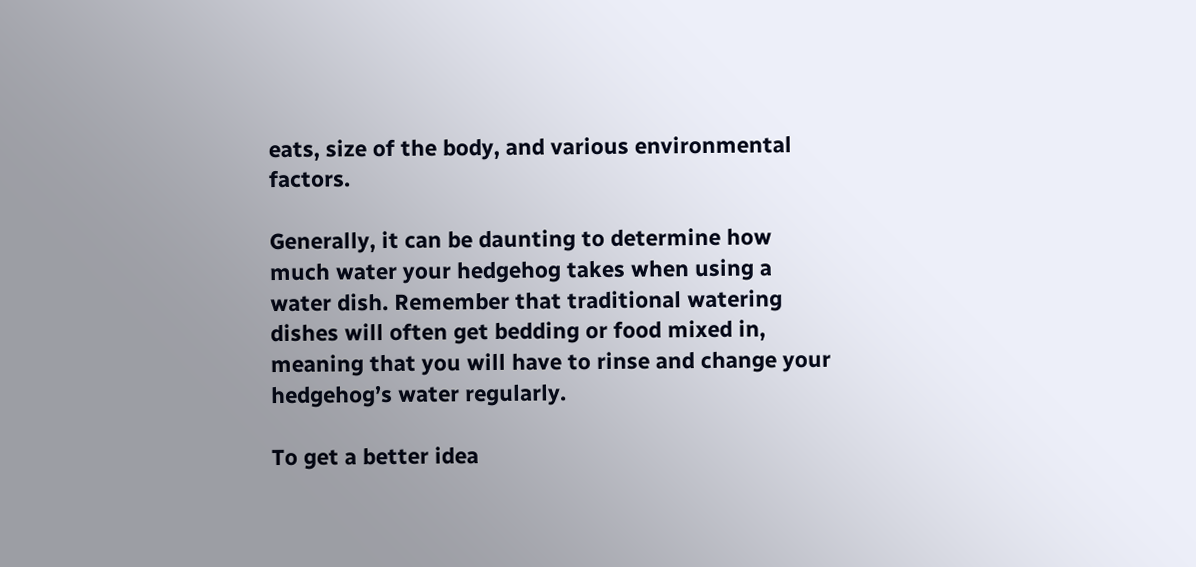eats, size of the body, and various environmental factors.

Generally, it can be daunting to determine how much water your hedgehog takes when using a water dish. Remember that traditional watering dishes will often get bedding or food mixed in, meaning that you will have to rinse and change your hedgehog’s water regularly.

To get a better idea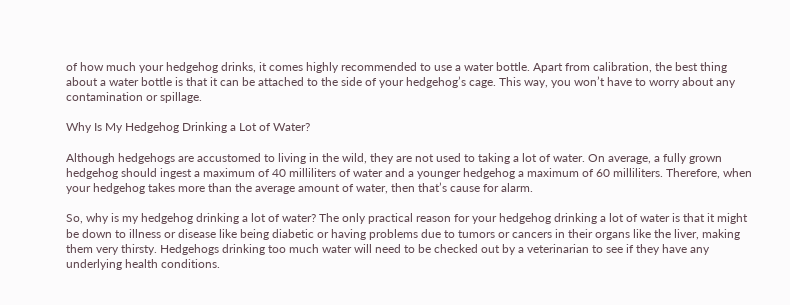of how much your hedgehog drinks, it comes highly recommended to use a water bottle. Apart from calibration, the best thing about a water bottle is that it can be attached to the side of your hedgehog’s cage. This way, you won’t have to worry about any contamination or spillage.

Why Is My Hedgehog Drinking a Lot of Water?

Although hedgehogs are accustomed to living in the wild, they are not used to taking a lot of water. On average, a fully grown hedgehog should ingest a maximum of 40 milliliters of water and a younger hedgehog a maximum of 60 milliliters. Therefore, when your hedgehog takes more than the average amount of water, then that’s cause for alarm.

So, why is my hedgehog drinking a lot of water? The only practical reason for your hedgehog drinking a lot of water is that it might be down to illness or disease like being diabetic or having problems due to tumors or cancers in their organs like the liver, making them very thirsty. Hedgehogs drinking too much water will need to be checked out by a veterinarian to see if they have any underlying health conditions.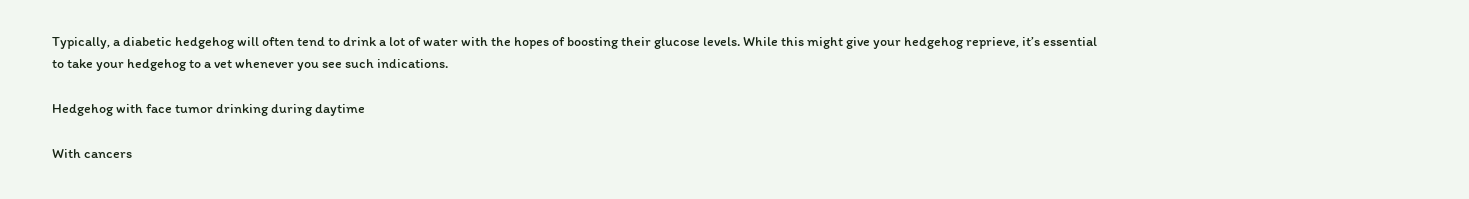Typically, a diabetic hedgehog will often tend to drink a lot of water with the hopes of boosting their glucose levels. While this might give your hedgehog reprieve, it’s essential to take your hedgehog to a vet whenever you see such indications.

Hedgehog with face tumor drinking during daytime

With cancers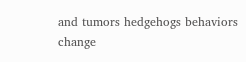and tumors hedgehogs behaviors change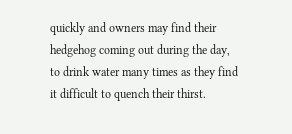quickly and owners may find their hedgehog coming out during the day, to drink water many times as they find it difficult to quench their thirst.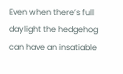Even when there’s full daylight the hedgehog can have an insatiable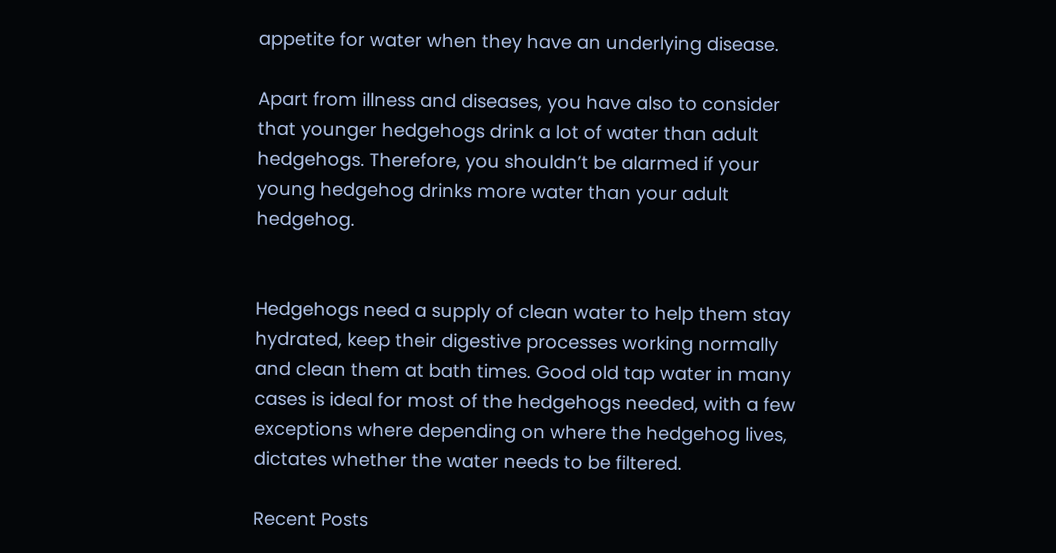appetite for water when they have an underlying disease.

Apart from illness and diseases, you have also to consider that younger hedgehogs drink a lot of water than adult hedgehogs. Therefore, you shouldn’t be alarmed if your young hedgehog drinks more water than your adult hedgehog.


Hedgehogs need a supply of clean water to help them stay hydrated, keep their digestive processes working normally and clean them at bath times. Good old tap water in many cases is ideal for most of the hedgehogs needed, with a few exceptions where depending on where the hedgehog lives, dictates whether the water needs to be filtered.

Recent Posts